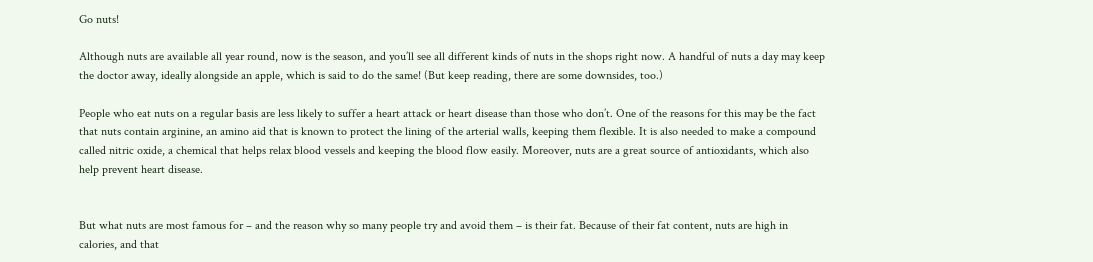Go nuts!

Although nuts are available all year round, now is the season, and you’ll see all different kinds of nuts in the shops right now. A handful of nuts a day may keep the doctor away, ideally alongside an apple, which is said to do the same! (But keep reading, there are some downsides, too.)

People who eat nuts on a regular basis are less likely to suffer a heart attack or heart disease than those who don’t. One of the reasons for this may be the fact that nuts contain arginine, an amino aid that is known to protect the lining of the arterial walls, keeping them flexible. It is also needed to make a compound called nitric oxide, a chemical that helps relax blood vessels and keeping the blood flow easily. Moreover, nuts are a great source of antioxidants, which also help prevent heart disease.


But what nuts are most famous for – and the reason why so many people try and avoid them – is their fat. Because of their fat content, nuts are high in calories, and that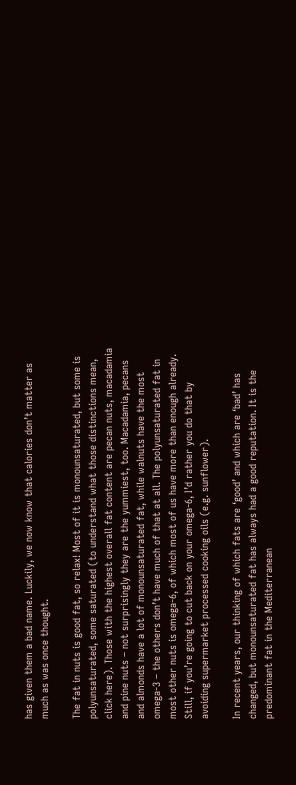has given them a bad name. Luckily, we now know that calories don’t matter as much as was once thought.

The fat in nuts is good fat, so relax! Most of it is monounsaturated, but some is polyunsaturated, some saturated (to understand what those distinctions mean, click here). Those with the highest overall fat content are pecan nuts, macadamia and pine nuts – not surprisingly they are the yummiest, too. Macadamia, pecans and almonds have a lot of monounsaturated fat, while walnuts have the most omega-3 – the others don’t have much of that at all. The polyunsaturated fat in most other nuts is omega-6, of which most of us have more than enough already. Still, if you’re going to cut back on your omega-6, I’d rather you do that by avoiding supermarket processed cooking oils (e.g. sunflower).

In recent years, our thinking of which fats are ‘good’ and which are ‘bad’ has changed, but monounsaturated fat has always had a good reputation. It is the predominant fat in the Mediterranean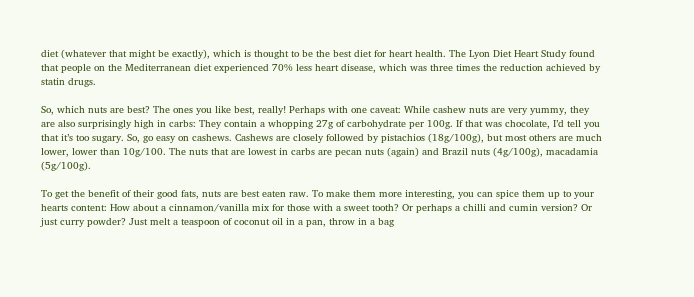diet (whatever that might be exactly), which is thought to be the best diet for heart health. The Lyon Diet Heart Study found that people on the Mediterranean diet experienced 70% less heart disease, which was three times the reduction achieved by statin drugs.

So, which nuts are best? The ones you like best, really! Perhaps with one caveat: While cashew nuts are very yummy, they are also surprisingly high in carbs: They contain a whopping 27g of carbohydrate per 100g. If that was chocolate, I’d tell you that it’s too sugary. So, go easy on cashews. Cashews are closely followed by pistachios (18g/100g), but most others are much lower, lower than 10g/100. The nuts that are lowest in carbs are pecan nuts (again) and Brazil nuts (4g/100g), macadamia (5g/100g).

To get the benefit of their good fats, nuts are best eaten raw. To make them more interesting, you can spice them up to your hearts content: How about a cinnamon/vanilla mix for those with a sweet tooth? Or perhaps a chilli and cumin version? Or just curry powder? Just melt a teaspoon of coconut oil in a pan, throw in a bag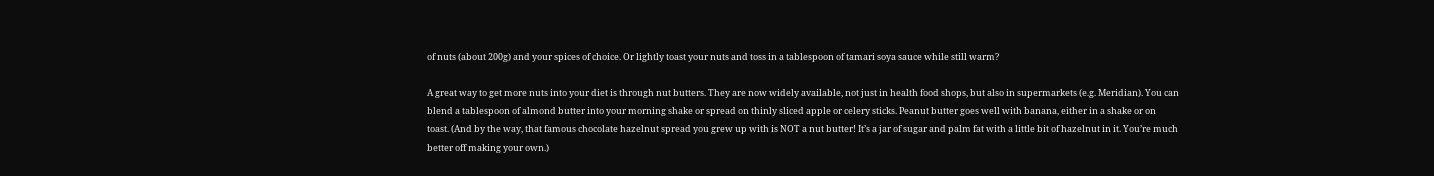of nuts (about 200g) and your spices of choice. Or lightly toast your nuts and toss in a tablespoon of tamari soya sauce while still warm?

A great way to get more nuts into your diet is through nut butters. They are now widely available, not just in health food shops, but also in supermarkets (e.g. Meridian). You can blend a tablespoon of almond butter into your morning shake or spread on thinly sliced apple or celery sticks. Peanut butter goes well with banana, either in a shake or on toast. (And by the way, that famous chocolate hazelnut spread you grew up with is NOT a nut butter! It’s a jar of sugar and palm fat with a little bit of hazelnut in it. You’re much better off making your own.)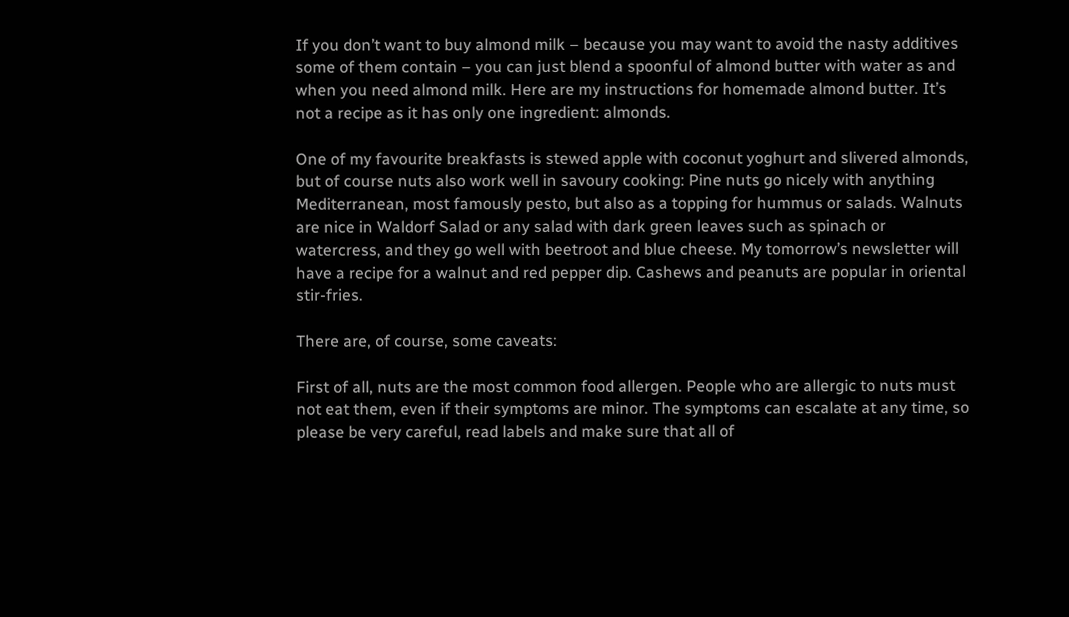If you don’t want to buy almond milk – because you may want to avoid the nasty additives some of them contain – you can just blend a spoonful of almond butter with water as and when you need almond milk. Here are my instructions for homemade almond butter. It’s not a recipe as it has only one ingredient: almonds.

One of my favourite breakfasts is stewed apple with coconut yoghurt and slivered almonds, but of course nuts also work well in savoury cooking: Pine nuts go nicely with anything Mediterranean, most famously pesto, but also as a topping for hummus or salads. Walnuts are nice in Waldorf Salad or any salad with dark green leaves such as spinach or watercress, and they go well with beetroot and blue cheese. My tomorrow’s newsletter will have a recipe for a walnut and red pepper dip. Cashews and peanuts are popular in oriental stir-fries.

There are, of course, some caveats:

First of all, nuts are the most common food allergen. People who are allergic to nuts must not eat them, even if their symptoms are minor. The symptoms can escalate at any time, so please be very careful, read labels and make sure that all of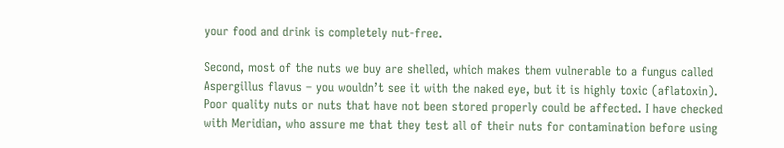your food and drink is completely nut-free.

Second, most of the nuts we buy are shelled, which makes them vulnerable to a fungus called Aspergillus flavus – you wouldn’t see it with the naked eye, but it is highly toxic (aflatoxin). Poor quality nuts or nuts that have not been stored properly could be affected. I have checked with Meridian, who assure me that they test all of their nuts for contamination before using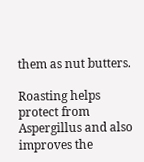them as nut butters.

Roasting helps protect from Aspergillus and also improves the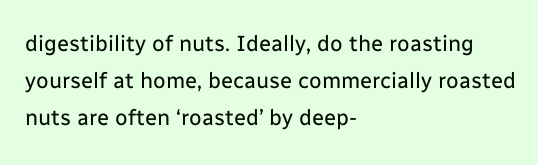digestibility of nuts. Ideally, do the roasting yourself at home, because commercially roasted nuts are often ‘roasted’ by deep-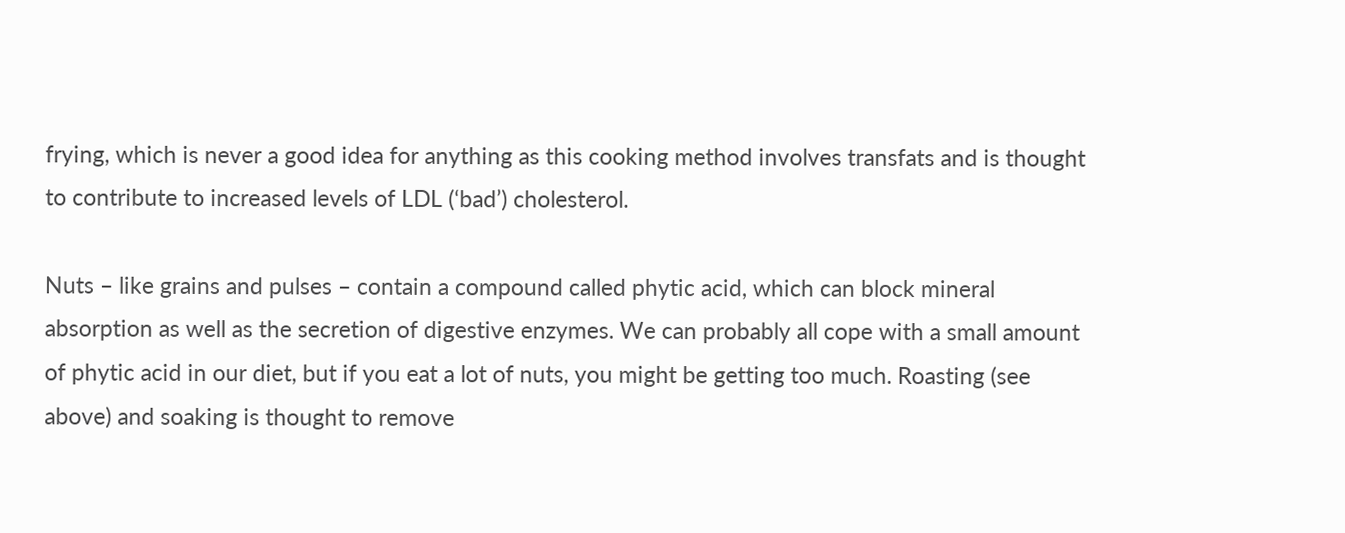frying, which is never a good idea for anything as this cooking method involves transfats and is thought to contribute to increased levels of LDL (‘bad’) cholesterol.

Nuts – like grains and pulses – contain a compound called phytic acid, which can block mineral absorption as well as the secretion of digestive enzymes. We can probably all cope with a small amount of phytic acid in our diet, but if you eat a lot of nuts, you might be getting too much. Roasting (see above) and soaking is thought to remove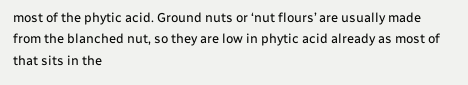most of the phytic acid. Ground nuts or ‘nut flours’ are usually made from the blanched nut, so they are low in phytic acid already as most of that sits in the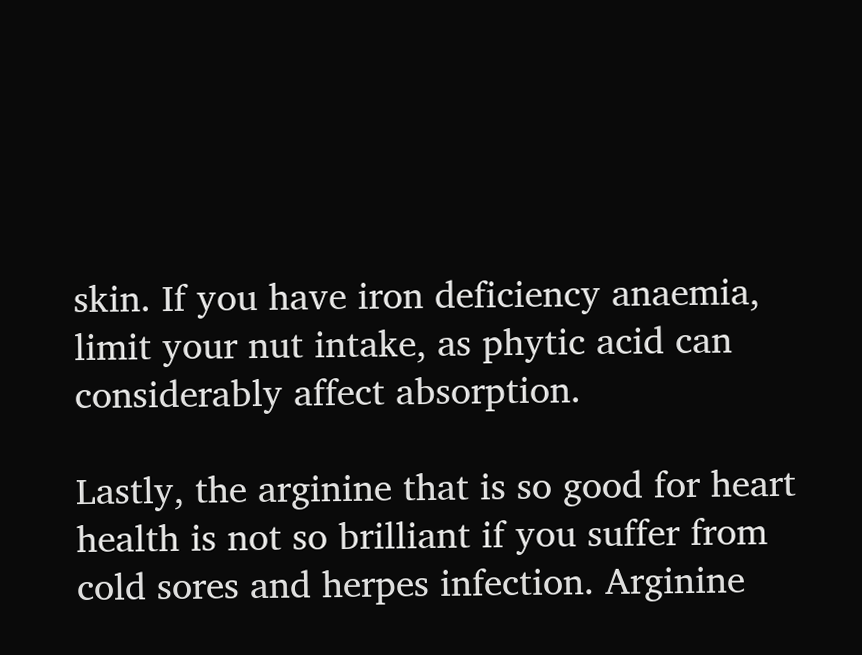skin. If you have iron deficiency anaemia, limit your nut intake, as phytic acid can considerably affect absorption.

Lastly, the arginine that is so good for heart health is not so brilliant if you suffer from cold sores and herpes infection. Arginine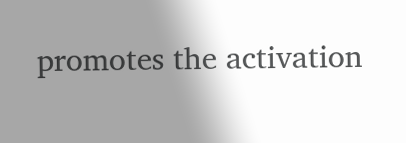promotes the activation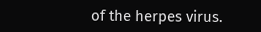of the herpes virus.